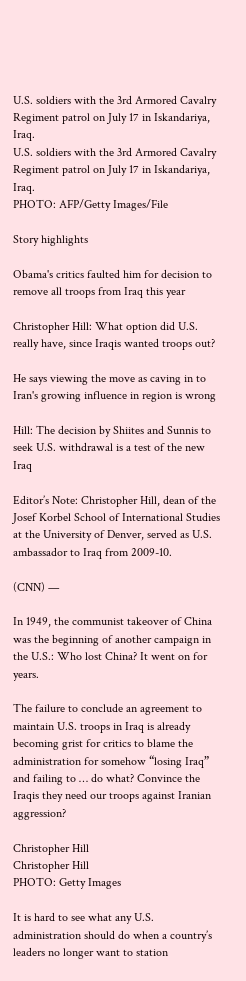U.S. soldiers with the 3rd Armored Cavalry Regiment patrol on July 17 in Iskandariya, Iraq.
U.S. soldiers with the 3rd Armored Cavalry Regiment patrol on July 17 in Iskandariya, Iraq.
PHOTO: AFP/Getty Images/File

Story highlights

Obama's critics faulted him for decision to remove all troops from Iraq this year

Christopher Hill: What option did U.S. really have, since Iraqis wanted troops out?

He says viewing the move as caving in to Iran's growing influence in region is wrong

Hill: The decision by Shiites and Sunnis to seek U.S. withdrawal is a test of the new Iraq

Editor’s Note: Christopher Hill, dean of the Josef Korbel School of International Studies at the University of Denver, served as U.S. ambassador to Iraq from 2009-10.

(CNN) —

In 1949, the communist takeover of China was the beginning of another campaign in the U.S.: Who lost China? It went on for years.

The failure to conclude an agreement to maintain U.S. troops in Iraq is already becoming grist for critics to blame the administration for somehow “losing Iraq” and failing to … do what? Convince the Iraqis they need our troops against Iranian aggression?

Christopher Hill
Christopher Hill
PHOTO: Getty Images

It is hard to see what any U.S. administration should do when a country’s leaders no longer want to station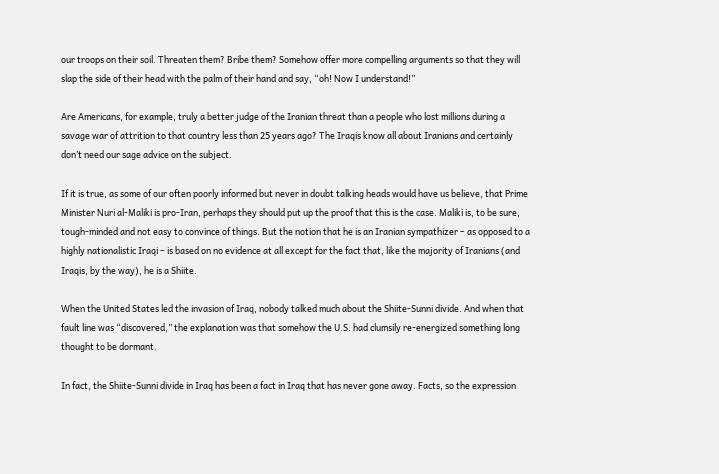our troops on their soil. Threaten them? Bribe them? Somehow offer more compelling arguments so that they will slap the side of their head with the palm of their hand and say, “oh! Now I understand!”

Are Americans, for example, truly a better judge of the Iranian threat than a people who lost millions during a savage war of attrition to that country less than 25 years ago? The Iraqis know all about Iranians and certainly don’t need our sage advice on the subject.

If it is true, as some of our often poorly informed but never in doubt talking heads would have us believe, that Prime Minister Nuri al-Maliki is pro-Iran, perhaps they should put up the proof that this is the case. Maliki is, to be sure, tough-minded and not easy to convince of things. But the notion that he is an Iranian sympathizer – as opposed to a highly nationalistic Iraqi – is based on no evidence at all except for the fact that, like the majority of Iranians (and Iraqis, by the way), he is a Shiite.

When the United States led the invasion of Iraq, nobody talked much about the Shiite-Sunni divide. And when that fault line was “discovered,” the explanation was that somehow the U.S. had clumsily re-energized something long thought to be dormant.

In fact, the Shiite-Sunni divide in Iraq has been a fact in Iraq that has never gone away. Facts, so the expression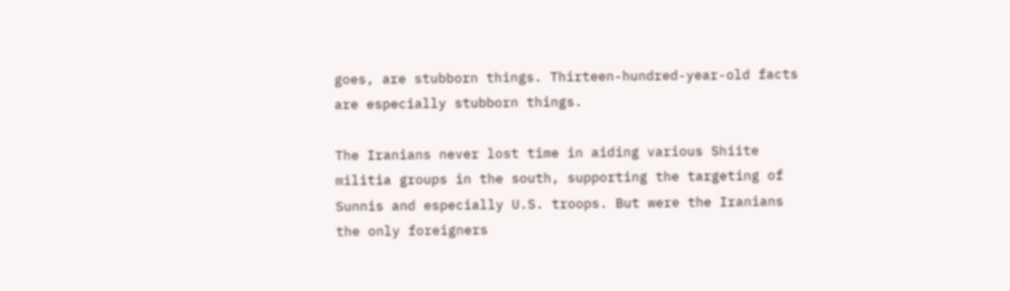goes, are stubborn things. Thirteen-hundred-year-old facts are especially stubborn things.

The Iranians never lost time in aiding various Shiite militia groups in the south, supporting the targeting of Sunnis and especially U.S. troops. But were the Iranians the only foreigners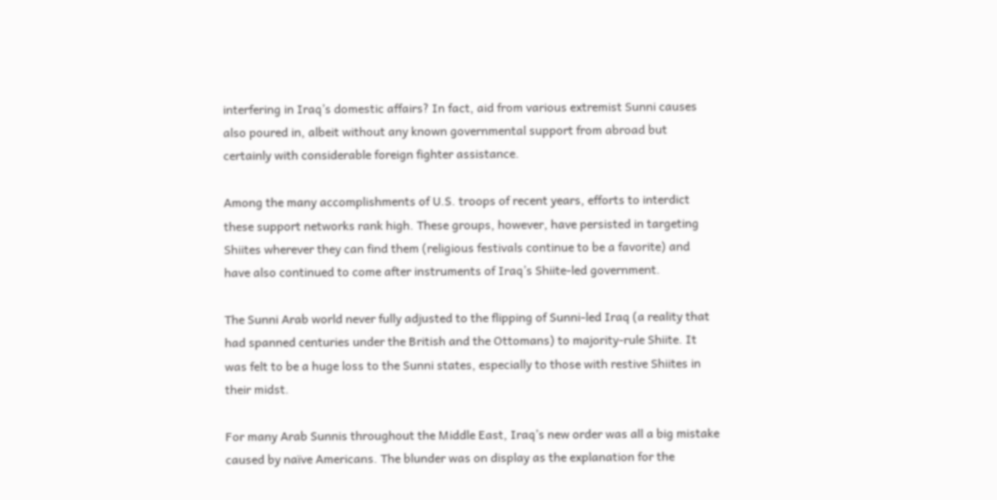interfering in Iraq’s domestic affairs? In fact, aid from various extremist Sunni causes also poured in, albeit without any known governmental support from abroad but certainly with considerable foreign fighter assistance.

Among the many accomplishments of U.S. troops of recent years, efforts to interdict these support networks rank high. These groups, however, have persisted in targeting Shiites wherever they can find them (religious festivals continue to be a favorite) and have also continued to come after instruments of Iraq’s Shiite-led government.

The Sunni Arab world never fully adjusted to the flipping of Sunni-led Iraq (a reality that had spanned centuries under the British and the Ottomans) to majority-rule Shiite. It was felt to be a huge loss to the Sunni states, especially to those with restive Shiites in their midst.

For many Arab Sunnis throughout the Middle East, Iraq’s new order was all a big mistake caused by naïve Americans. The blunder was on display as the explanation for the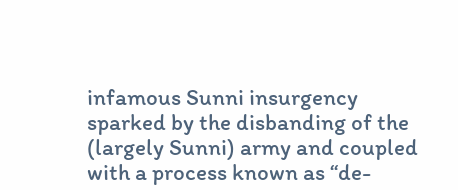infamous Sunni insurgency sparked by the disbanding of the (largely Sunni) army and coupled with a process known as “de-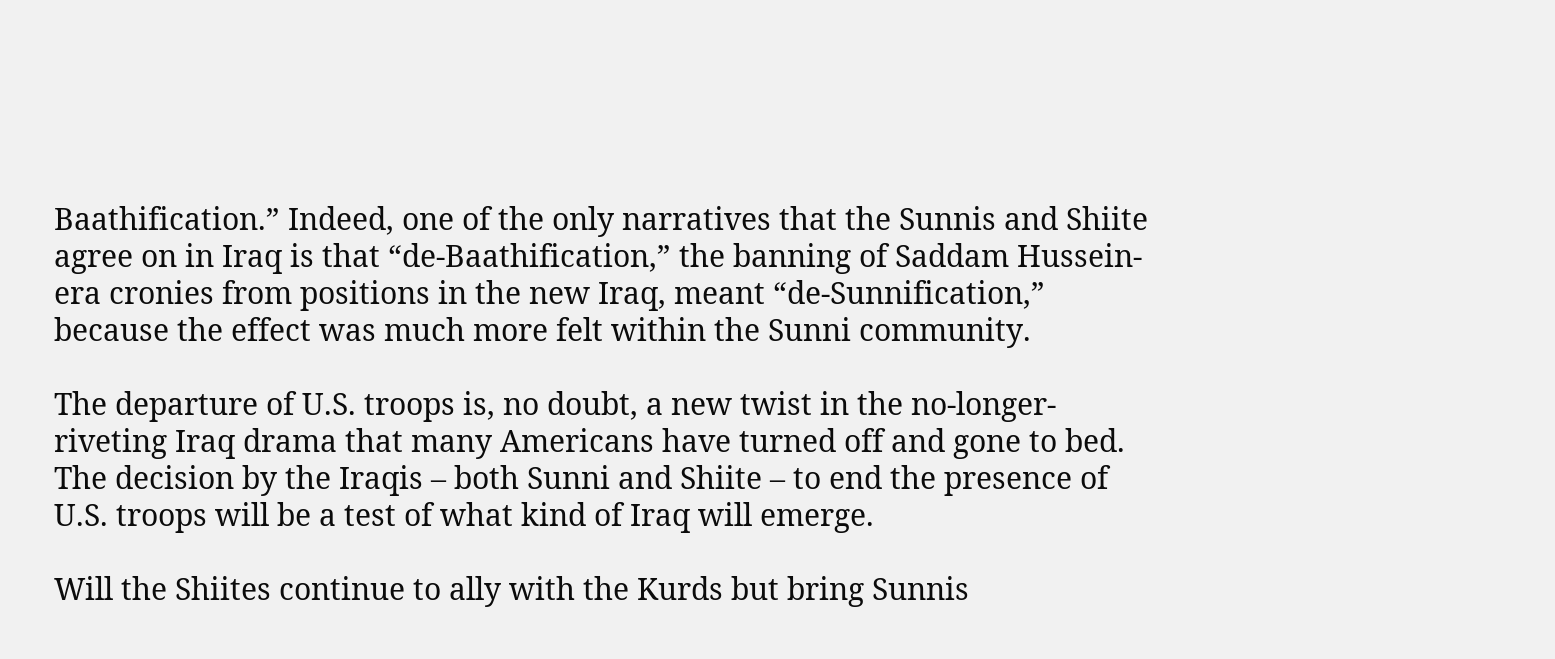Baathification.” Indeed, one of the only narratives that the Sunnis and Shiite agree on in Iraq is that “de-Baathification,” the banning of Saddam Hussein-era cronies from positions in the new Iraq, meant “de-Sunnification,” because the effect was much more felt within the Sunni community.

The departure of U.S. troops is, no doubt, a new twist in the no-longer-riveting Iraq drama that many Americans have turned off and gone to bed. The decision by the Iraqis – both Sunni and Shiite – to end the presence of U.S. troops will be a test of what kind of Iraq will emerge.

Will the Shiites continue to ally with the Kurds but bring Sunnis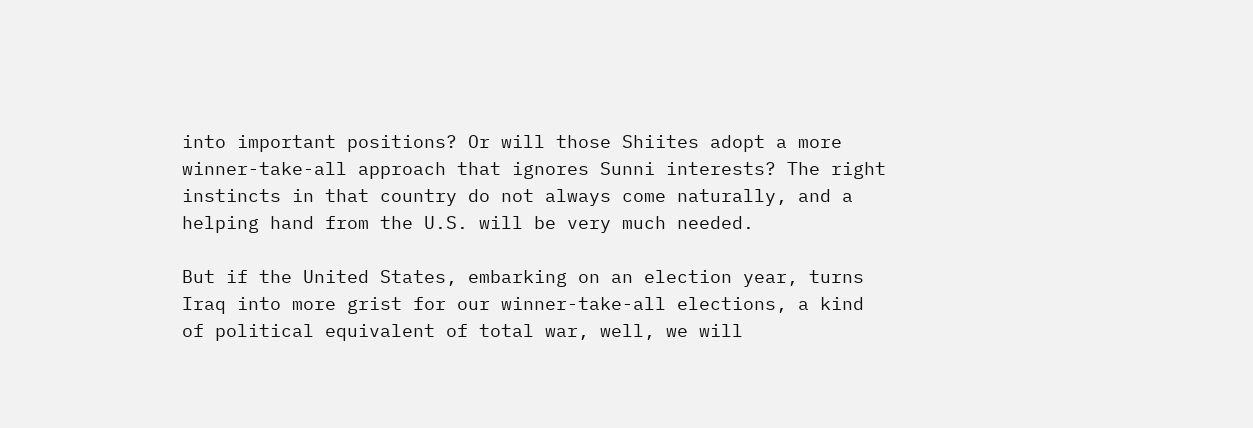into important positions? Or will those Shiites adopt a more winner-take-all approach that ignores Sunni interests? The right instincts in that country do not always come naturally, and a helping hand from the U.S. will be very much needed.

But if the United States, embarking on an election year, turns Iraq into more grist for our winner-take-all elections, a kind of political equivalent of total war, well, we will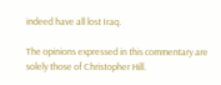indeed have all lost Iraq.

The opinions expressed in this commentary are solely those of Christopher Hill.